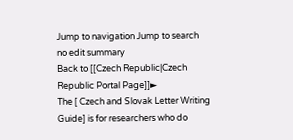Jump to navigation Jump to search
no edit summary
Back to [[Czech Republic|Czech Republic Portal Page]]►
The [ Czech and Slovak Letter Writing Guide] is for researchers who do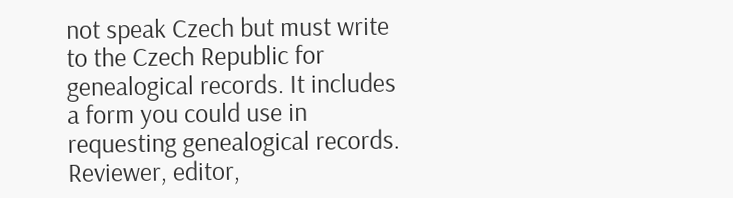not speak Czech but must write to the Czech Republic for genealogical records. It includes a form you could use in requesting genealogical records.
Reviewer, editor,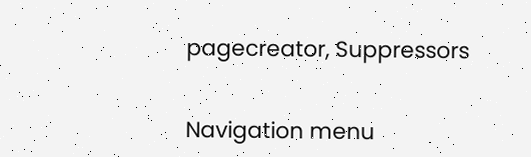pagecreator, Suppressors


Navigation menu